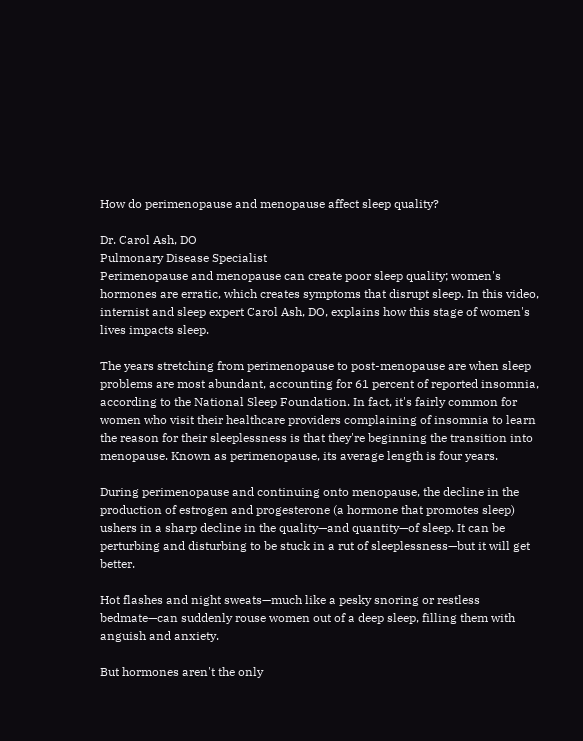How do perimenopause and menopause affect sleep quality?

Dr. Carol Ash, DO
Pulmonary Disease Specialist
Perimenopause and menopause can create poor sleep quality; women's hormones are erratic, which creates symptoms that disrupt sleep. In this video, internist and sleep expert Carol Ash, DO, explains how this stage of women's lives impacts sleep.

The years stretching from perimenopause to post-menopause are when sleep problems are most abundant, accounting for 61 percent of reported insomnia, according to the National Sleep Foundation. In fact, it's fairly common for women who visit their healthcare providers complaining of insomnia to learn the reason for their sleeplessness is that they're beginning the transition into menopause. Known as perimenopause, its average length is four years.

During perimenopause and continuing onto menopause, the decline in the production of estrogen and progesterone (a hormone that promotes sleep) ushers in a sharp decline in the quality—and quantity—of sleep. It can be perturbing and disturbing to be stuck in a rut of sleeplessness—but it will get better.

Hot flashes and night sweats—much like a pesky snoring or restless bedmate—can suddenly rouse women out of a deep sleep, filling them with anguish and anxiety.

But hormones aren't the only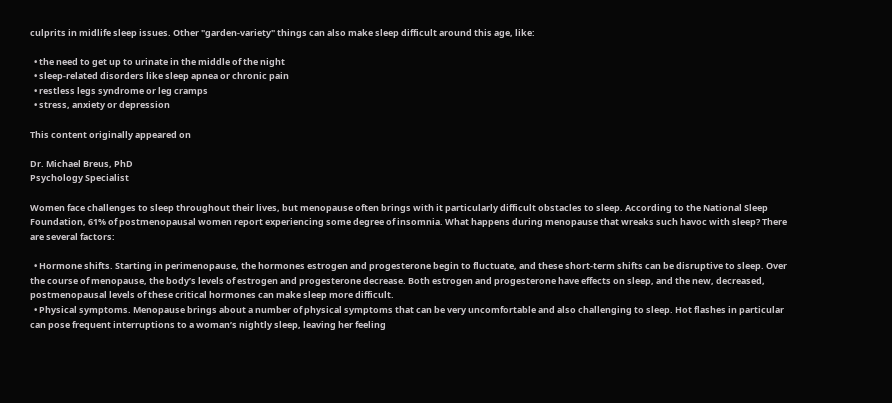culprits in midlife sleep issues. Other "garden-variety" things can also make sleep difficult around this age, like:

  • the need to get up to urinate in the middle of the night
  • sleep-related disorders like sleep apnea or chronic pain
  • restless legs syndrome or leg cramps
  • stress, anxiety or depression

This content originally appeared on

Dr. Michael Breus, PhD
Psychology Specialist

Women face challenges to sleep throughout their lives, but menopause often brings with it particularly difficult obstacles to sleep. According to the National Sleep Foundation, 61% of postmenopausal women report experiencing some degree of insomnia. What happens during menopause that wreaks such havoc with sleep? There are several factors:

  • Hormone shifts. Starting in perimenopause, the hormones estrogen and progesterone begin to fluctuate, and these short-term shifts can be disruptive to sleep. Over the course of menopause, the body’s levels of estrogen and progesterone decrease. Both estrogen and progesterone have effects on sleep, and the new, decreased, postmenopausal levels of these critical hormones can make sleep more difficult.
  • Physical symptoms. Menopause brings about a number of physical symptoms that can be very uncomfortable and also challenging to sleep. Hot flashes in particular can pose frequent interruptions to a woman’s nightly sleep, leaving her feeling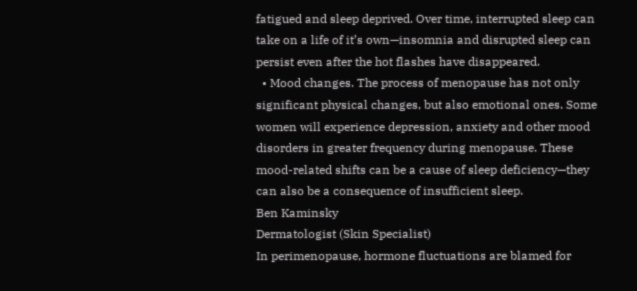fatigued and sleep deprived. Over time, interrupted sleep can take on a life of it’s own—insomnia and disrupted sleep can persist even after the hot flashes have disappeared.
  • Mood changes. The process of menopause has not only significant physical changes, but also emotional ones. Some women will experience depression, anxiety and other mood disorders in greater frequency during menopause. These mood-related shifts can be a cause of sleep deficiency—they can also be a consequence of insufficient sleep.
Ben Kaminsky
Dermatologist (Skin Specialist)
In perimenopause, hormone fluctuations are blamed for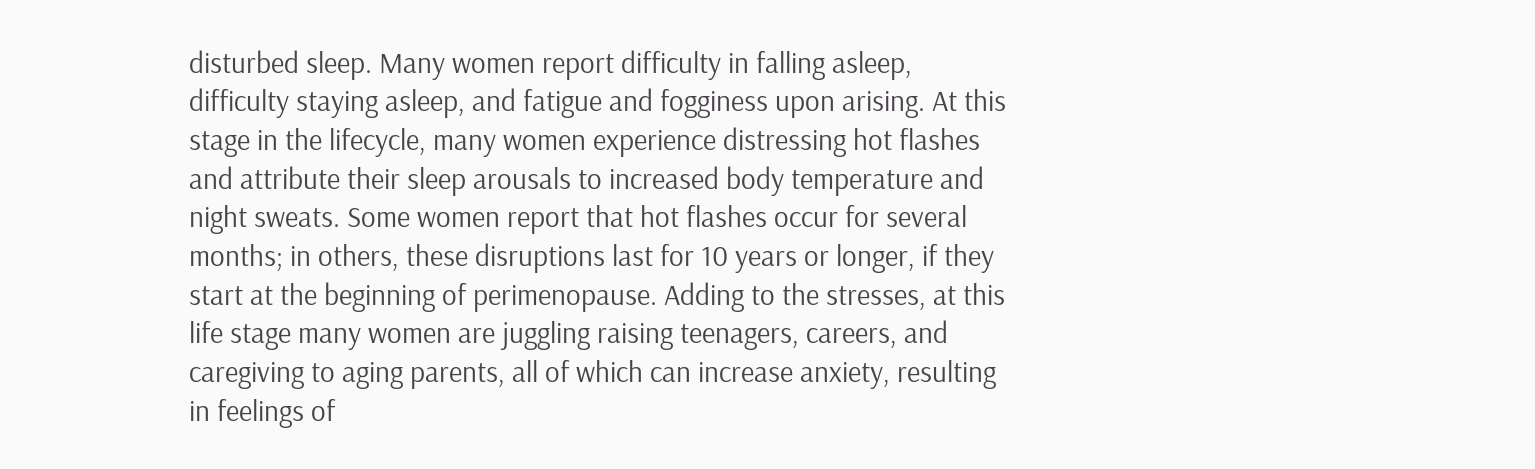disturbed sleep. Many women report difficulty in falling asleep, difficulty staying asleep, and fatigue and fogginess upon arising. At this stage in the lifecycle, many women experience distressing hot flashes and attribute their sleep arousals to increased body temperature and night sweats. Some women report that hot flashes occur for several months; in others, these disruptions last for 10 years or longer, if they start at the beginning of perimenopause. Adding to the stresses, at this life stage many women are juggling raising teenagers, careers, and caregiving to aging parents, all of which can increase anxiety, resulting in feelings of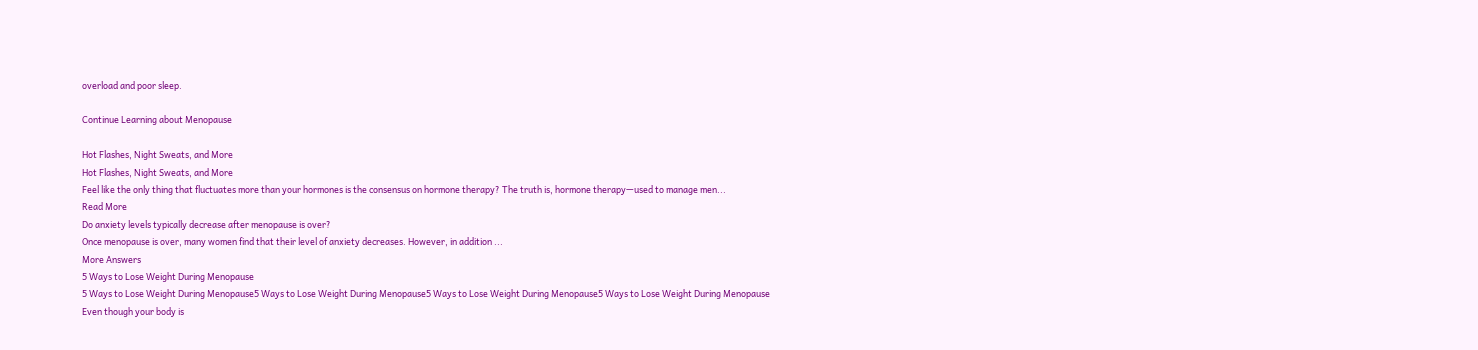overload and poor sleep.

Continue Learning about Menopause

Hot Flashes, Night Sweats, and More
Hot Flashes, Night Sweats, and More
Feel like the only thing that fluctuates more than your hormones is the consensus on hormone therapy? The truth is, hormone therapy—used to manage men...
Read More
Do anxiety levels typically decrease after menopause is over?
Once menopause is over, many women find that their level of anxiety decreases. However, in addition ...
More Answers
5 Ways to Lose Weight During Menopause
5 Ways to Lose Weight During Menopause5 Ways to Lose Weight During Menopause5 Ways to Lose Weight During Menopause5 Ways to Lose Weight During Menopause
Even though your body is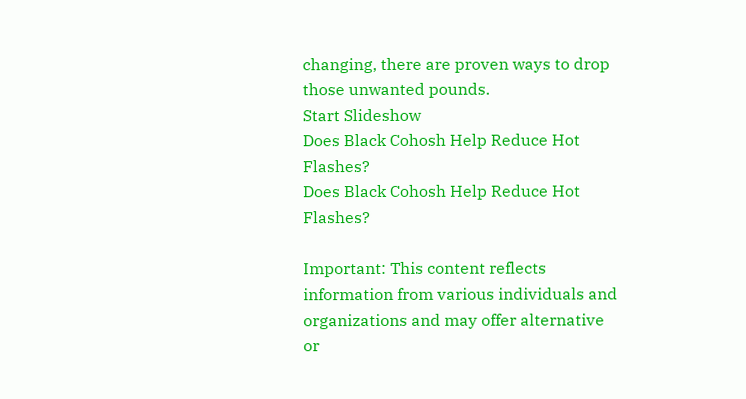changing, there are proven ways to drop those unwanted pounds.
Start Slideshow
Does Black Cohosh Help Reduce Hot Flashes?
Does Black Cohosh Help Reduce Hot Flashes?

Important: This content reflects information from various individuals and organizations and may offer alternative or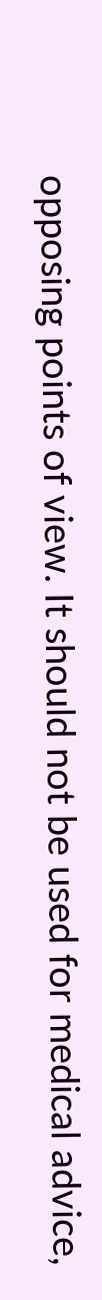opposing points of view. It should not be used for medical advice,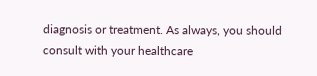diagnosis or treatment. As always, you should consult with your healthcare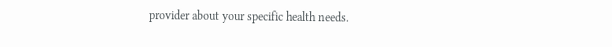provider about your specific health needs.